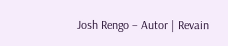Josh Rengo – Autor | Revain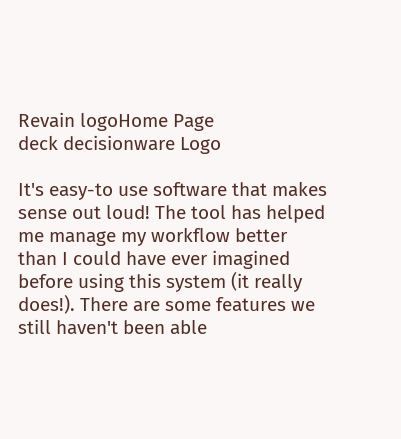Revain logoHome Page
deck decisionware Logo

It's easy-to use software that makes sense out loud! The tool has helped me manage my workflow better than I could have ever imagined before using this system (it really does!). There are some features we still haven't been able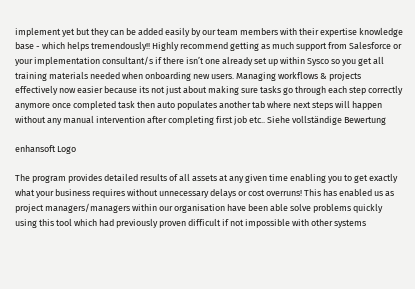implement yet but they can be added easily by our team members with their expertise knowledge base - which helps tremendously!! Highly recommend getting as much support from Salesforce or your implementation consultant/s if there isn’t one already set up within Sysco so you get all training materials needed when onboarding new users. Managing workflows & projects effectively now easier because its not just about making sure tasks go through each step correctly anymore once completed task then auto populates another tab where next steps will happen without any manual intervention after completing first job etc.. Siehe vollständige Bewertung

enhansoft Logo

The program provides detailed results of all assets at any given time enabling you to get exactly what your business requires without unnecessary delays or cost overruns! This has enabled us as project managers/managers within our organisation have been able solve problems quickly using this tool which had previously proven difficult if not impossible with other systems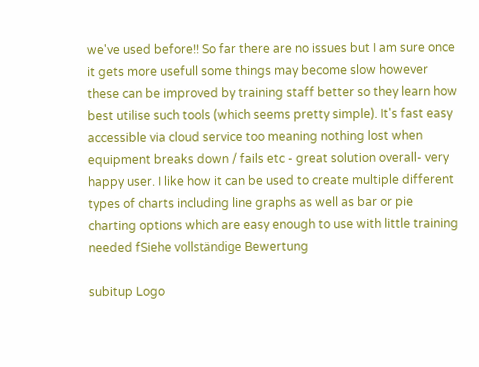we've used before!! So far there are no issues but I am sure once it gets more usefull some things may become slow however these can be improved by training staff better so they learn how best utilise such tools (which seems pretty simple). It's fast easy accessible via cloud service too meaning nothing lost when equipment breaks down / fails etc - great solution overall- very happy user. I like how it can be used to create multiple different types of charts including line graphs as well as bar or pie charting options which are easy enough to use with little training needed fSiehe vollständige Bewertung

subitup Logo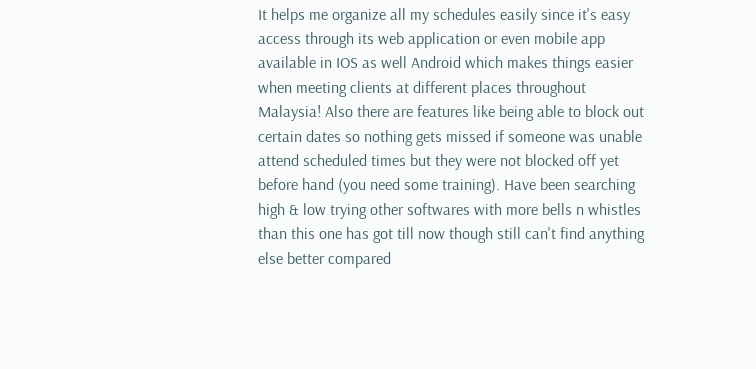It helps me organize all my schedules easily since it's easy access through its web application or even mobile app available in IOS as well Android which makes things easier when meeting clients at different places throughout Malaysia! Also there are features like being able to block out certain dates so nothing gets missed if someone was unable attend scheduled times but they were not blocked off yet before hand (you need some training). Have been searching high & low trying other softwares with more bells n whistles than this one has got till now though still can't find anything else better compared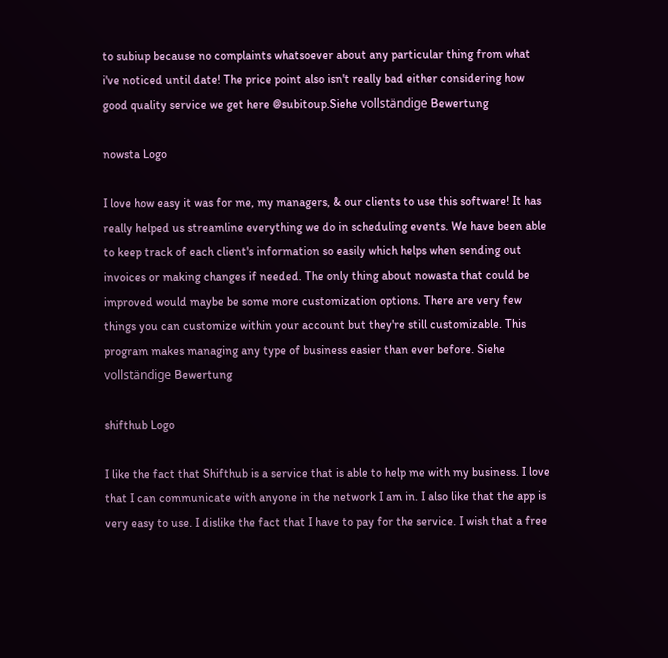to subiup because no complaints whatsoever about any particular thing from what i've noticed until date! The price point also isn't really bad either considering how good quality service we get here @subitoup.Siehe vollständige Bewertung

nowsta Logo

I love how easy it was for me, my managers, & our clients to use this software! It has really helped us streamline everything we do in scheduling events. We have been able to keep track of each client's information so easily which helps when sending out invoices or making changes if needed. The only thing about nowasta that could be improved would maybe be some more customization options. There are very few things you can customize within your account but they're still customizable. This program makes managing any type of business easier than ever before. Siehe vollständige Bewertung

shifthub Logo

I like the fact that Shifthub is a service that is able to help me with my business. I love that I can communicate with anyone in the network I am in. I also like that the app is very easy to use. I dislike the fact that I have to pay for the service. I wish that a free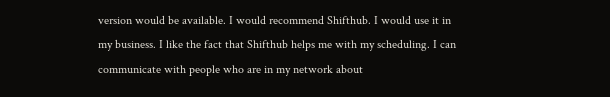version would be available. I would recommend Shifthub. I would use it in my business. I like the fact that Shifthub helps me with my scheduling. I can communicate with people who are in my network about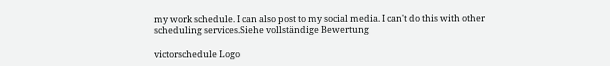my work schedule. I can also post to my social media. I can't do this with other scheduling services.Siehe vollständige Bewertung

victorschedule Logo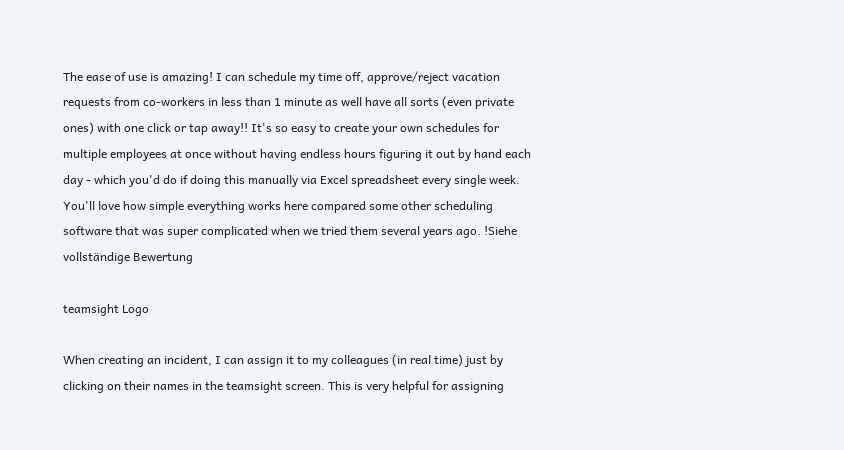The ease of use is amazing! I can schedule my time off, approve/reject vacation requests from co-workers in less than 1 minute as well have all sorts (even private ones) with one click or tap away!! It's so easy to create your own schedules for multiple employees at once without having endless hours figuring it out by hand each day - which you'd do if doing this manually via Excel spreadsheet every single week. You'll love how simple everything works here compared some other scheduling software that was super complicated when we tried them several years ago. !Siehe vollständige Bewertung

teamsight Logo

When creating an incident, I can assign it to my colleagues (in real time) just by clicking on their names in the teamsight screen. This is very helpful for assigning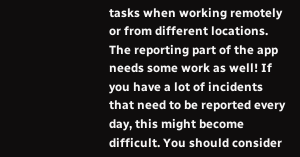tasks when working remotely or from different locations. The reporting part of the app needs some work as well! If you have a lot of incidents that need to be reported every day, this might become difficult. You should consider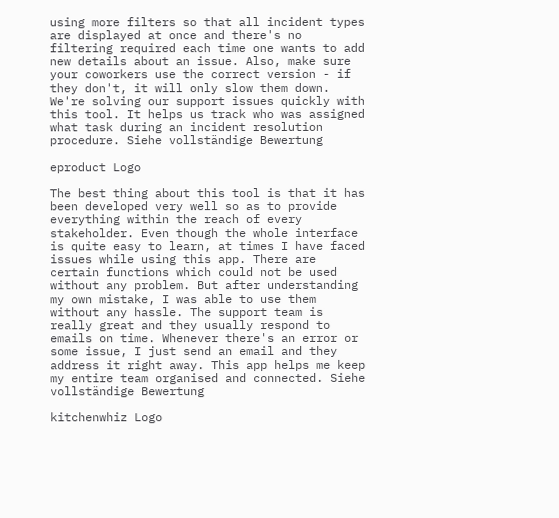using more filters so that all incident types are displayed at once and there's no filtering required each time one wants to add new details about an issue. Also, make sure your coworkers use the correct version - if they don't, it will only slow them down. We're solving our support issues quickly with this tool. It helps us track who was assigned what task during an incident resolution procedure. Siehe vollständige Bewertung

eproduct Logo

The best thing about this tool is that it has been developed very well so as to provide everything within the reach of every stakeholder. Even though the whole interface is quite easy to learn, at times I have faced issues while using this app. There are certain functions which could not be used without any problem. But after understanding my own mistake, I was able to use them without any hassle. The support team is really great and they usually respond to emails on time. Whenever there's an error or some issue, I just send an email and they address it right away. This app helps me keep my entire team organised and connected. Siehe vollständige Bewertung

kitchenwhiz Logo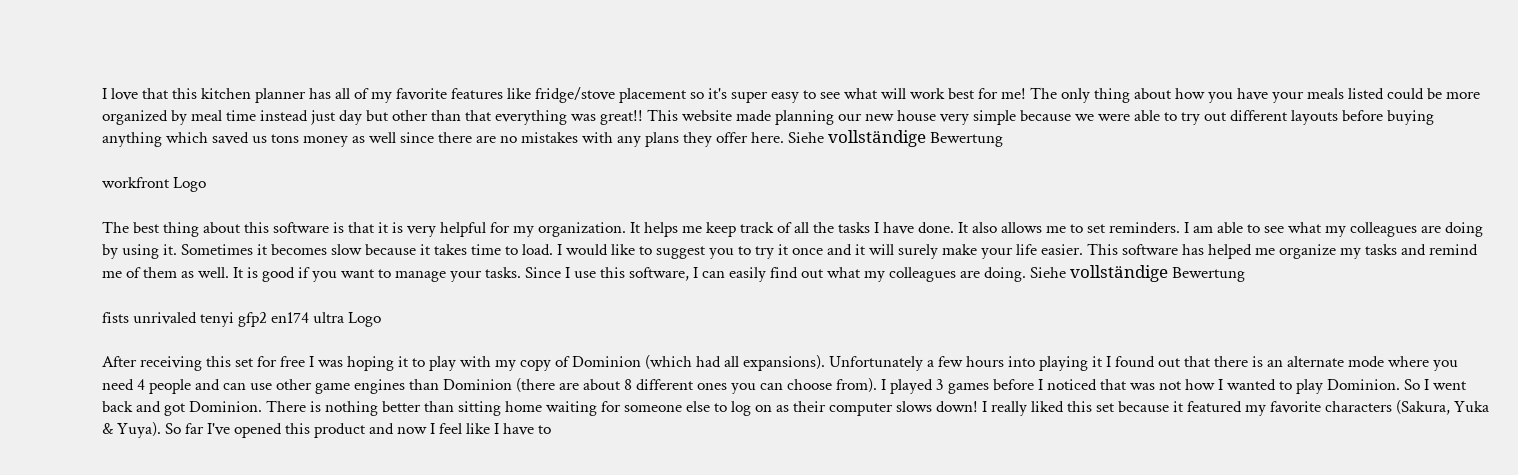I love that this kitchen planner has all of my favorite features like fridge/stove placement so it's super easy to see what will work best for me! The only thing about how you have your meals listed could be more organized by meal time instead just day but other than that everything was great!! This website made planning our new house very simple because we were able to try out different layouts before buying anything which saved us tons money as well since there are no mistakes with any plans they offer here. Siehe vollständige Bewertung

workfront Logo

The best thing about this software is that it is very helpful for my organization. It helps me keep track of all the tasks I have done. It also allows me to set reminders. I am able to see what my colleagues are doing by using it. Sometimes it becomes slow because it takes time to load. I would like to suggest you to try it once and it will surely make your life easier. This software has helped me organize my tasks and remind me of them as well. It is good if you want to manage your tasks. Since I use this software, I can easily find out what my colleagues are doing. Siehe vollständige Bewertung

fists unrivaled tenyi gfp2 en174 ultra Logo

After receiving this set for free I was hoping it to play with my copy of Dominion (which had all expansions). Unfortunately a few hours into playing it I found out that there is an alternate mode where you need 4 people and can use other game engines than Dominion (there are about 8 different ones you can choose from). I played 3 games before I noticed that was not how I wanted to play Dominion. So I went back and got Dominion. There is nothing better than sitting home waiting for someone else to log on as their computer slows down! I really liked this set because it featured my favorite characters (Sakura, Yuka & Yuya). So far I've opened this product and now I feel like I have to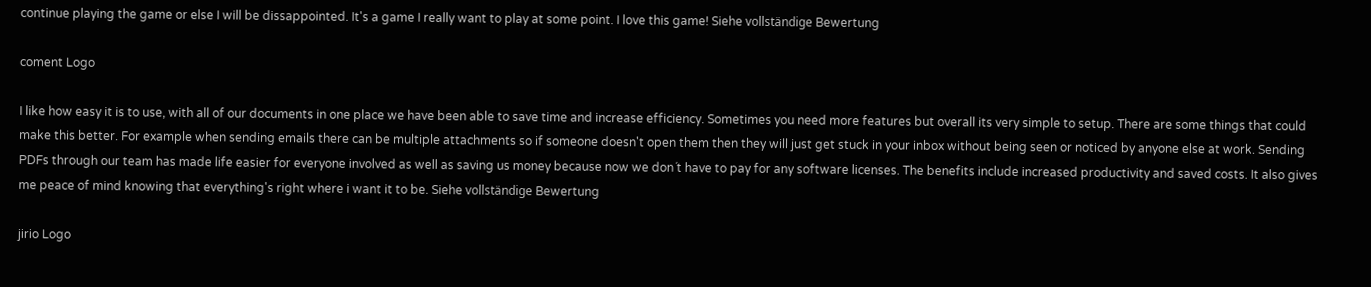continue playing the game or else I will be dissappointed. It's a game I really want to play at some point. I love this game! Siehe vollständige Bewertung

coment Logo

I like how easy it is to use, with all of our documents in one place we have been able to save time and increase efficiency. Sometimes you need more features but overall its very simple to setup. There are some things that could make this better. For example when sending emails there can be multiple attachments so if someone doesn't open them then they will just get stuck in your inbox without being seen or noticed by anyone else at work. Sending PDFs through our team has made life easier for everyone involved as well as saving us money because now we don´t have to pay for any software licenses. The benefits include increased productivity and saved costs. It also gives me peace of mind knowing that everything's right where i want it to be. Siehe vollständige Bewertung

jirio Logo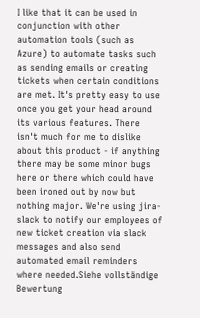I like that it can be used in conjunction with other automation tools (such as Azure) to automate tasks such as sending emails or creating tickets when certain conditions are met. It's pretty easy to use once you get your head around its various features. There isn't much for me to dislike about this product - if anything there may be some minor bugs here or there which could have been ironed out by now but nothing major. We're using jira-slack to notify our employees of new ticket creation via slack messages and also send automated email reminders where needed.Siehe vollständige Bewertung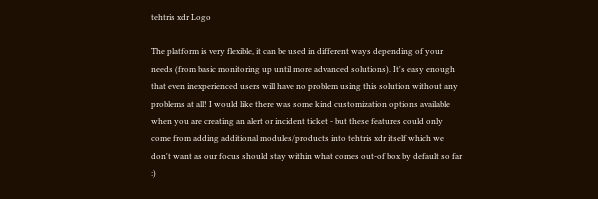tehtris xdr Logo

The platform is very flexible, it can be used in different ways depending of your needs (from basic monitoring up until more advanced solutions). It's easy enough that even inexperienced users will have no problem using this solution without any problems at all! I would like there was some kind customization options available when you are creating an alert or incident ticket - but these features could only come from adding additional modules/products into tehtris xdr itself which we don't want as our focus should stay within what comes out-of box by default so far :)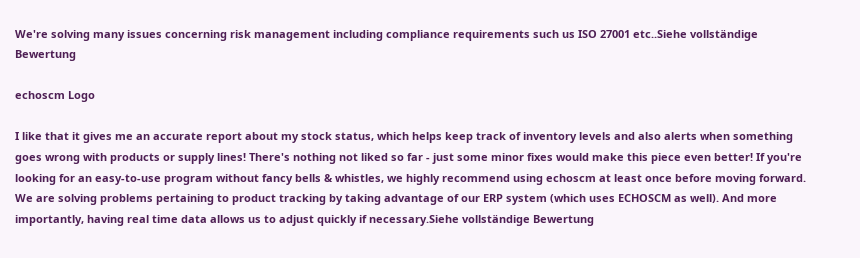We're solving many issues concerning risk management including compliance requirements such us ISO 27001 etc..Siehe vollständige Bewertung

echoscm Logo

I like that it gives me an accurate report about my stock status, which helps keep track of inventory levels and also alerts when something goes wrong with products or supply lines! There's nothing not liked so far - just some minor fixes would make this piece even better! If you're looking for an easy-to-use program without fancy bells & whistles, we highly recommend using echoscm at least once before moving forward. We are solving problems pertaining to product tracking by taking advantage of our ERP system (which uses ECHOSCM as well). And more importantly, having real time data allows us to adjust quickly if necessary.Siehe vollständige Bewertung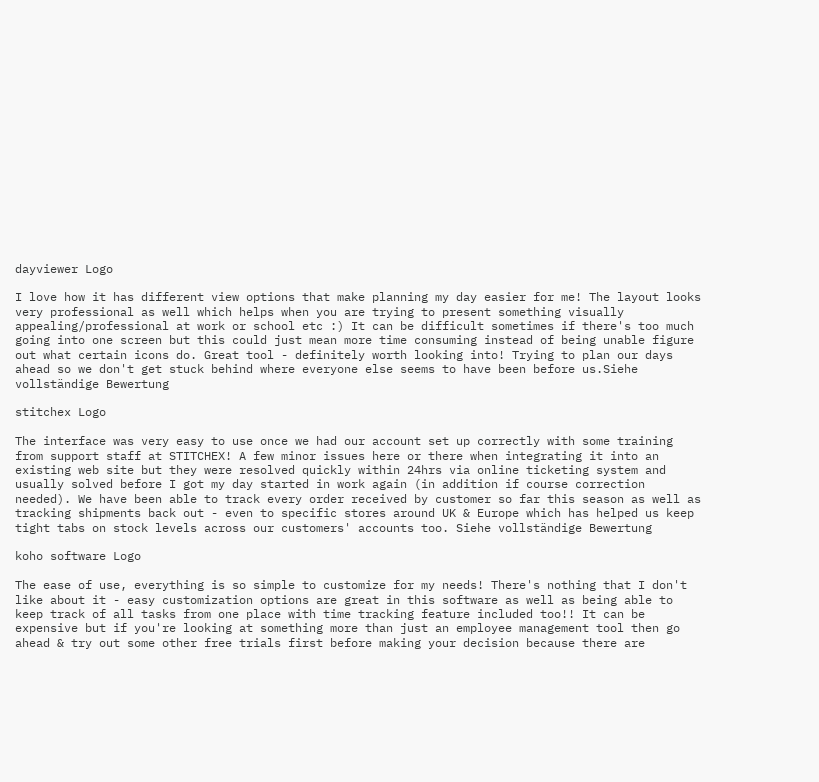dayviewer Logo

I love how it has different view options that make planning my day easier for me! The layout looks very professional as well which helps when you are trying to present something visually appealing/professional at work or school etc :) It can be difficult sometimes if there's too much going into one screen but this could just mean more time consuming instead of being unable figure out what certain icons do. Great tool - definitely worth looking into! Trying to plan our days ahead so we don't get stuck behind where everyone else seems to have been before us.Siehe vollständige Bewertung

stitchex Logo

The interface was very easy to use once we had our account set up correctly with some training from support staff at STITCHEX! A few minor issues here or there when integrating it into an existing web site but they were resolved quickly within 24hrs via online ticketing system and usually solved before I got my day started in work again (in addition if course correction needed). We have been able to track every order received by customer so far this season as well as tracking shipments back out - even to specific stores around UK & Europe which has helped us keep tight tabs on stock levels across our customers' accounts too. Siehe vollständige Bewertung

koho software Logo

The ease of use, everything is so simple to customize for my needs! There's nothing that I don't like about it - easy customization options are great in this software as well as being able to keep track of all tasks from one place with time tracking feature included too!! It can be expensive but if you're looking at something more than just an employee management tool then go ahead & try out some other free trials first before making your decision because there are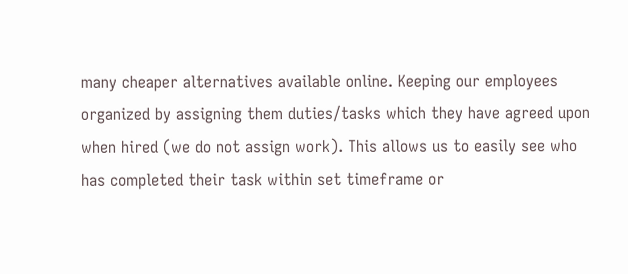many cheaper alternatives available online. Keeping our employees organized by assigning them duties/tasks which they have agreed upon when hired (we do not assign work). This allows us to easily see who has completed their task within set timeframe or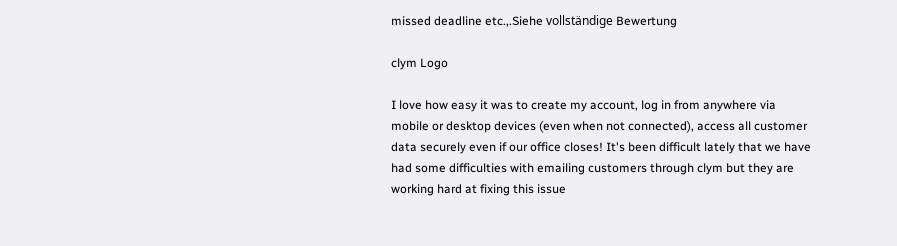missed deadline etc.,.Siehe vollständige Bewertung

clym Logo

I love how easy it was to create my account, log in from anywhere via mobile or desktop devices (even when not connected), access all customer data securely even if our office closes! It's been difficult lately that we have had some difficulties with emailing customers through clym but they are working hard at fixing this issue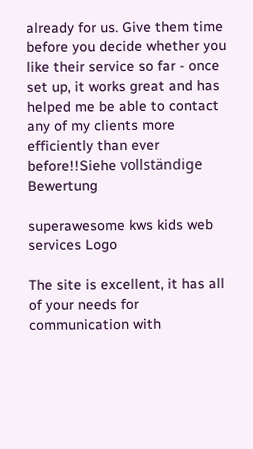already for us. Give them time before you decide whether you like their service so far - once set up, it works great and has helped me be able to contact any of my clients more efficiently than ever before!!Siehe vollständige Bewertung

superawesome kws kids web services Logo

The site is excellent, it has all of your needs for communication with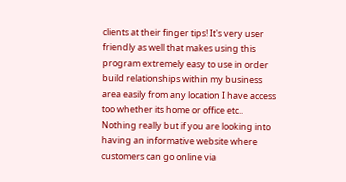clients at their finger tips! It's very user friendly as well that makes using this program extremely easy to use in order build relationships within my business area easily from any location I have access too whether its home or office etc.. Nothing really but if you are looking into having an informative website where customers can go online via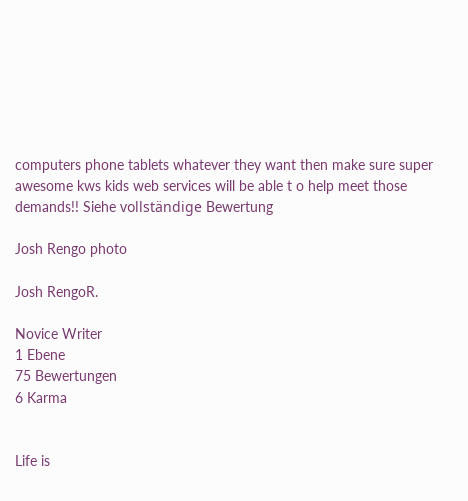computers phone tablets whatever they want then make sure super awesome kws kids web services will be able t o help meet those demands!! Siehe vollständige Bewertung

Josh Rengo photo

Josh RengoR.

Novice Writer
1 Ebene
75 Bewertungen
6 Karma


Life is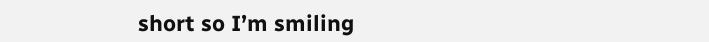short so I’m smiling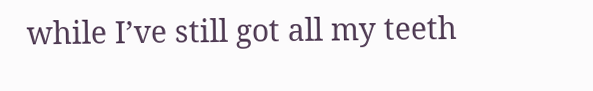while I’ve still got all my teeth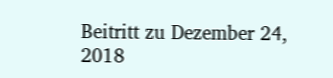Beitritt zu Dezember 24, 2018